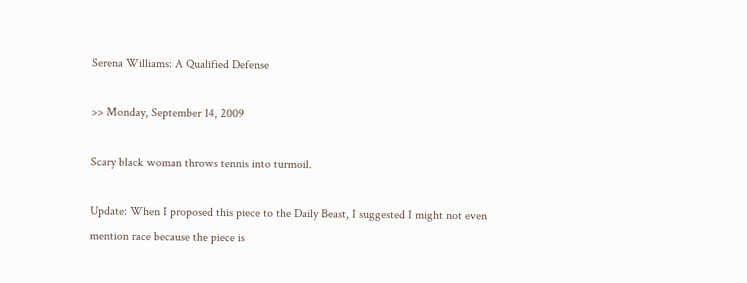Serena Williams: A Qualified Defense

>> Monday, September 14, 2009

Scary black woman throws tennis into turmoil.

Update: When I proposed this piece to the Daily Beast, I suggested I might not even mention race because the piece is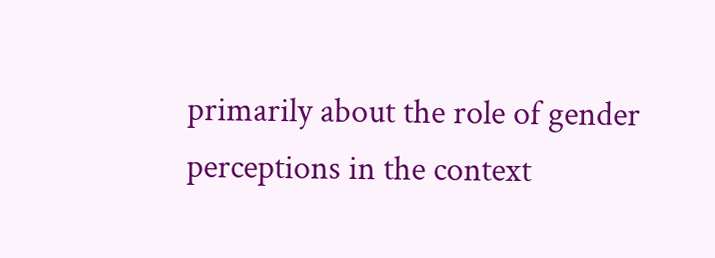primarily about the role of gender perceptions in the context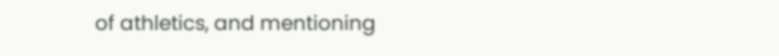of athletics, and mentioning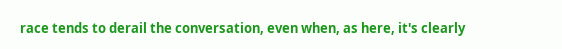race tends to derail the conversation, even when, as here, it's clearly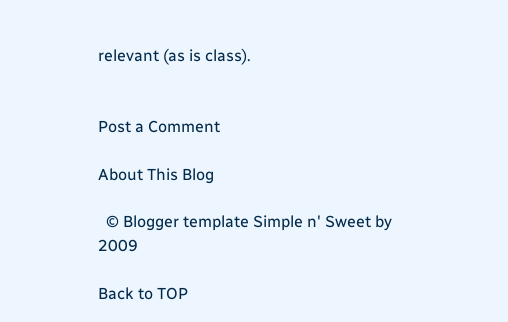relevant (as is class).


Post a Comment

About This Blog

  © Blogger template Simple n' Sweet by 2009

Back to TOP